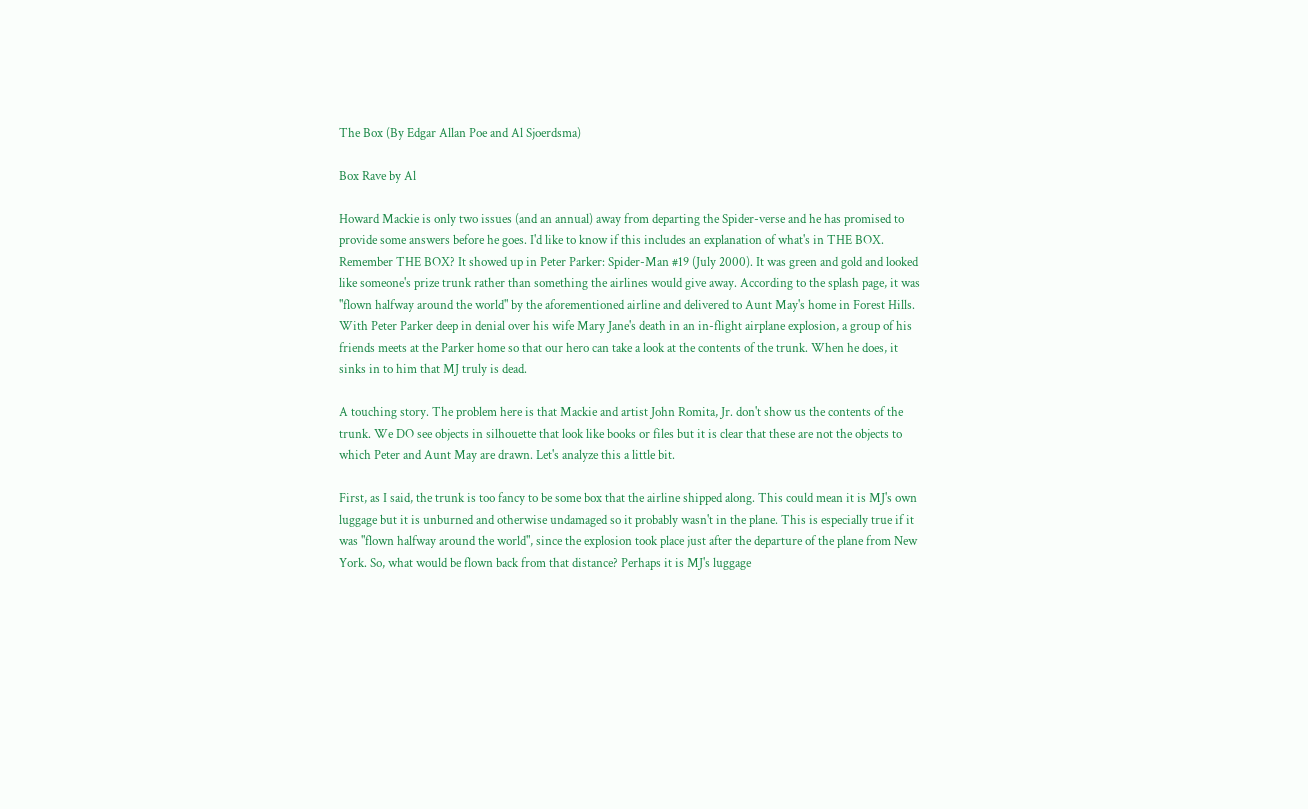The Box (By Edgar Allan Poe and Al Sjoerdsma)

Box Rave by Al

Howard Mackie is only two issues (and an annual) away from departing the Spider-verse and he has promised to provide some answers before he goes. I'd like to know if this includes an explanation of what's in THE BOX. Remember THE BOX? It showed up in Peter Parker: Spider-Man #19 (July 2000). It was green and gold and looked like someone's prize trunk rather than something the airlines would give away. According to the splash page, it was "flown halfway around the world" by the aforementioned airline and delivered to Aunt May's home in Forest Hills. With Peter Parker deep in denial over his wife Mary Jane's death in an in-flight airplane explosion, a group of his friends meets at the Parker home so that our hero can take a look at the contents of the trunk. When he does, it sinks in to him that MJ truly is dead.

A touching story. The problem here is that Mackie and artist John Romita, Jr. don't show us the contents of the trunk. We DO see objects in silhouette that look like books or files but it is clear that these are not the objects to which Peter and Aunt May are drawn. Let's analyze this a little bit.

First, as I said, the trunk is too fancy to be some box that the airline shipped along. This could mean it is MJ's own luggage but it is unburned and otherwise undamaged so it probably wasn't in the plane. This is especially true if it was "flown halfway around the world", since the explosion took place just after the departure of the plane from New York. So, what would be flown back from that distance? Perhaps it is MJ's luggage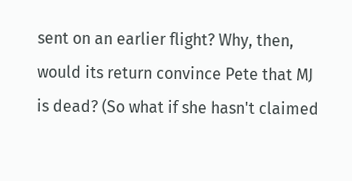sent on an earlier flight? Why, then, would its return convince Pete that MJ is dead? (So what if she hasn't claimed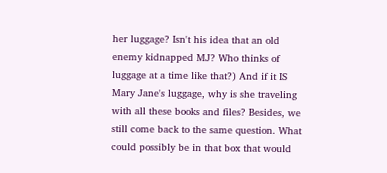her luggage? Isn't his idea that an old enemy kidnapped MJ? Who thinks of luggage at a time like that?) And if it IS Mary Jane's luggage, why is she traveling with all these books and files? Besides, we still come back to the same question. What could possibly be in that box that would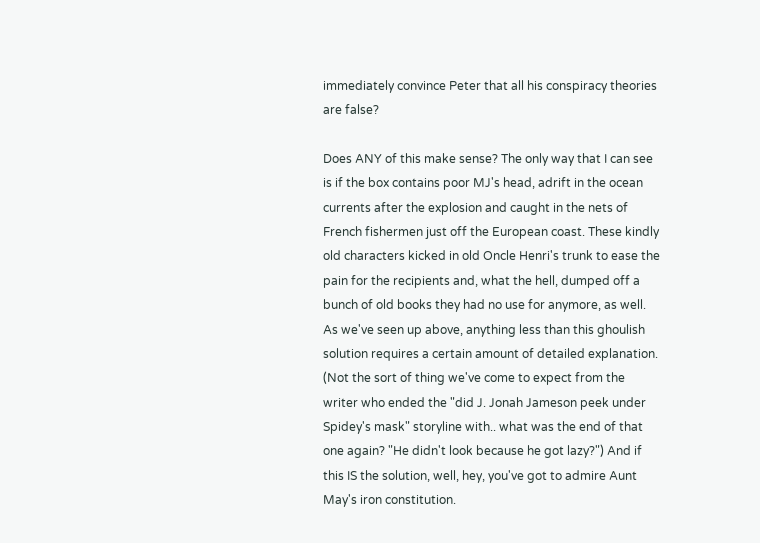immediately convince Peter that all his conspiracy theories are false?

Does ANY of this make sense? The only way that I can see is if the box contains poor MJ's head, adrift in the ocean currents after the explosion and caught in the nets of French fishermen just off the European coast. These kindly old characters kicked in old Oncle Henri's trunk to ease the pain for the recipients and, what the hell, dumped off a bunch of old books they had no use for anymore, as well. As we've seen up above, anything less than this ghoulish solution requires a certain amount of detailed explanation. (Not the sort of thing we've come to expect from the writer who ended the "did J. Jonah Jameson peek under Spidey's mask" storyline with.. what was the end of that one again? "He didn't look because he got lazy?") And if this IS the solution, well, hey, you've got to admire Aunt May's iron constitution.